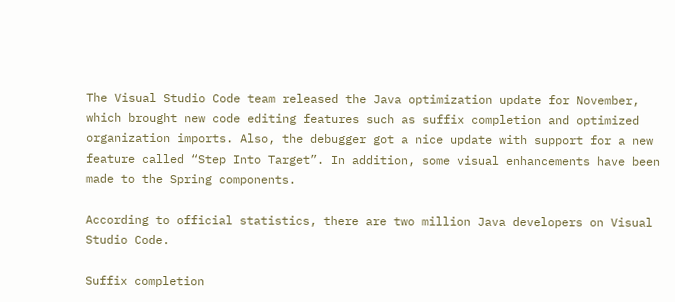The Visual Studio Code team released the Java optimization update for November, which brought new code editing features such as suffix completion and optimized organization imports. Also, the debugger got a nice update with support for a new feature called “Step Into Target”. In addition, some visual enhancements have been made to the Spring components.

According to official statistics, there are two million Java developers on Visual Studio Code.

Suffix completion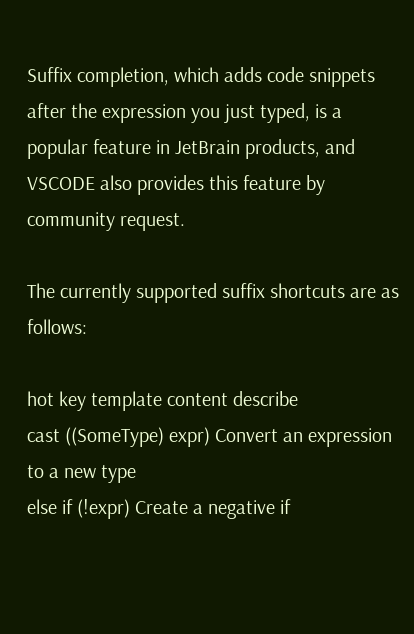Suffix completion, which adds code snippets after the expression you just typed, is a popular feature in JetBrain products, and VSCODE also provides this feature by community request.

The currently supported suffix shortcuts are as follows:

hot key template content describe
cast ((SomeType) expr) Convert an expression to a new type
else if (!expr) Create a negative if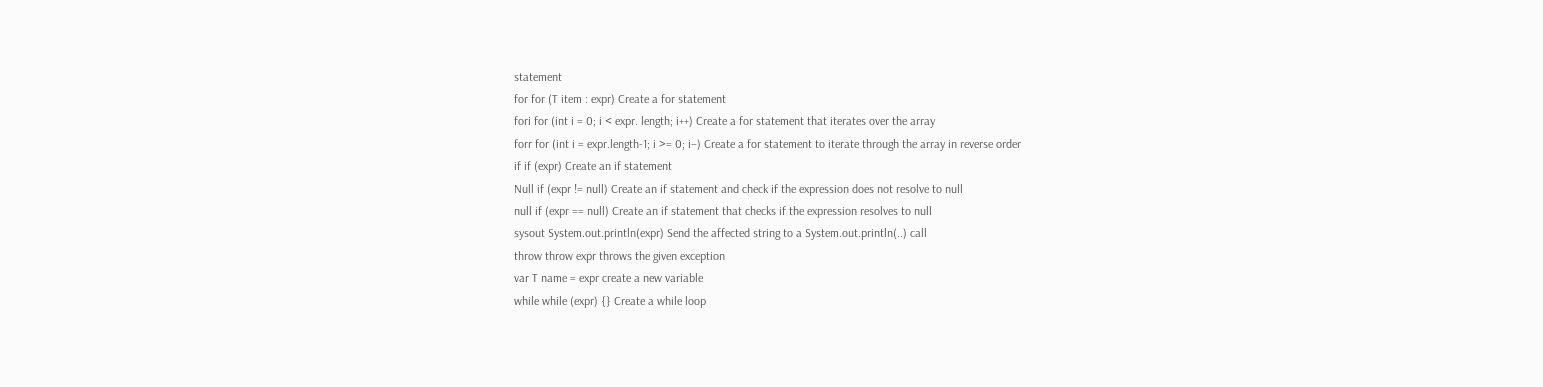statement
for for (T item : expr) Create a for statement
fori for (int i = 0; i < expr. length; i++) Create a for statement that iterates over the array
forr for (int i = expr.length-1; i >= 0; i–) Create a for statement to iterate through the array in reverse order
if if (expr) Create an if statement
Null if (expr != null) Create an if statement and check if the expression does not resolve to null
null if (expr == null) Create an if statement that checks if the expression resolves to null
sysout System.out.println(expr) Send the affected string to a System.out.println(..) call
throw throw expr throws the given exception
var T name = expr create a new variable
while while (expr) {} Create a while loop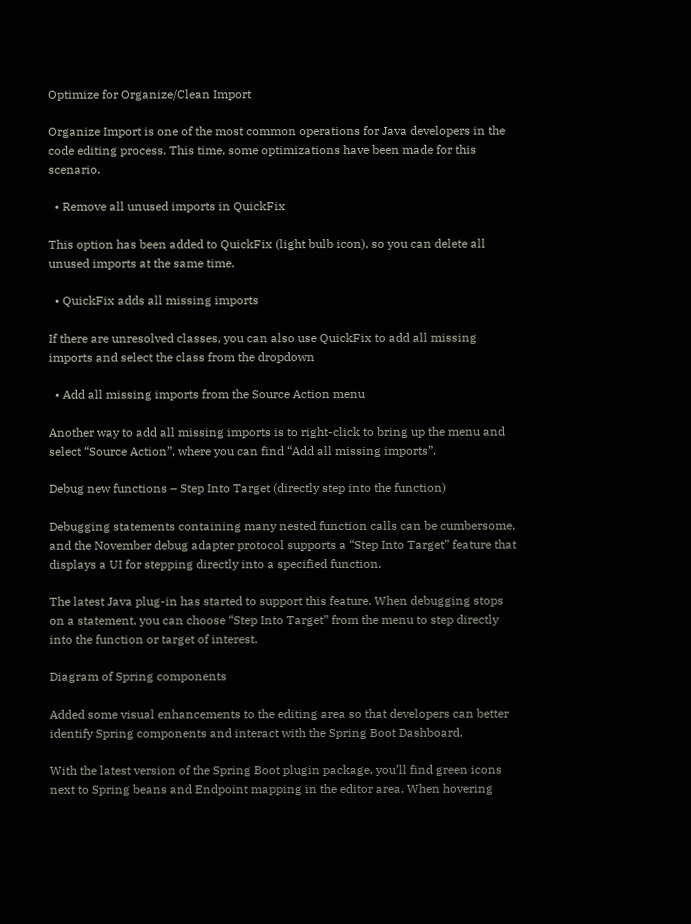Optimize for Organize/Clean Import

Organize Import is one of the most common operations for Java developers in the code editing process. This time, some optimizations have been made for this scenario.

  • Remove all unused imports in QuickFix

This option has been added to QuickFix (light bulb icon), so you can delete all unused imports at the same time.

  • QuickFix adds all missing imports

If there are unresolved classes, you can also use QuickFix to add all missing imports and select the class from the dropdown

  • Add all missing imports from the Source Action menu

Another way to add all missing imports is to right-click to bring up the menu and select “Source Action”, where you can find “Add all missing imports”.

Debug new functions – Step Into Target (directly step into the function)

Debugging statements containing many nested function calls can be cumbersome, and the November debug adapter protocol supports a “Step Into Target” feature that displays a UI for stepping directly into a specified function.

The latest Java plug-in has started to support this feature. When debugging stops on a statement, you can choose “Step Into Target” from the menu to step directly into the function or target of interest.

Diagram of Spring components

Added some visual enhancements to the editing area so that developers can better identify Spring components and interact with the Spring Boot Dashboard.

With the latest version of the Spring Boot plugin package, you’ll find green icons next to Spring beans and Endpoint mapping in the editor area. When hovering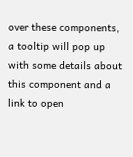over these components, a tooltip will pop up with some details about this component and a link to open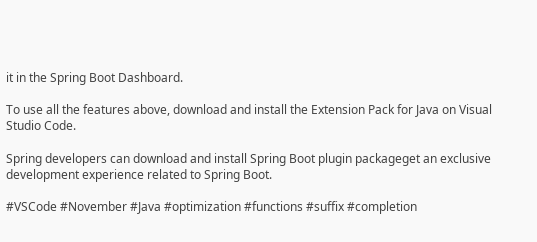it in the Spring Boot Dashboard.

To use all the features above, download and install the Extension Pack for Java on Visual Studio Code.

Spring developers can download and install Spring Boot plugin packageget an exclusive development experience related to Spring Boot.

#VSCode #November #Java #optimization #functions #suffix #completion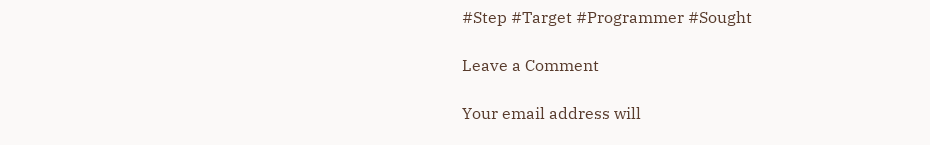#Step #Target #Programmer #Sought

Leave a Comment

Your email address will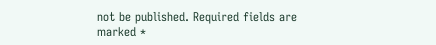not be published. Required fields are marked *